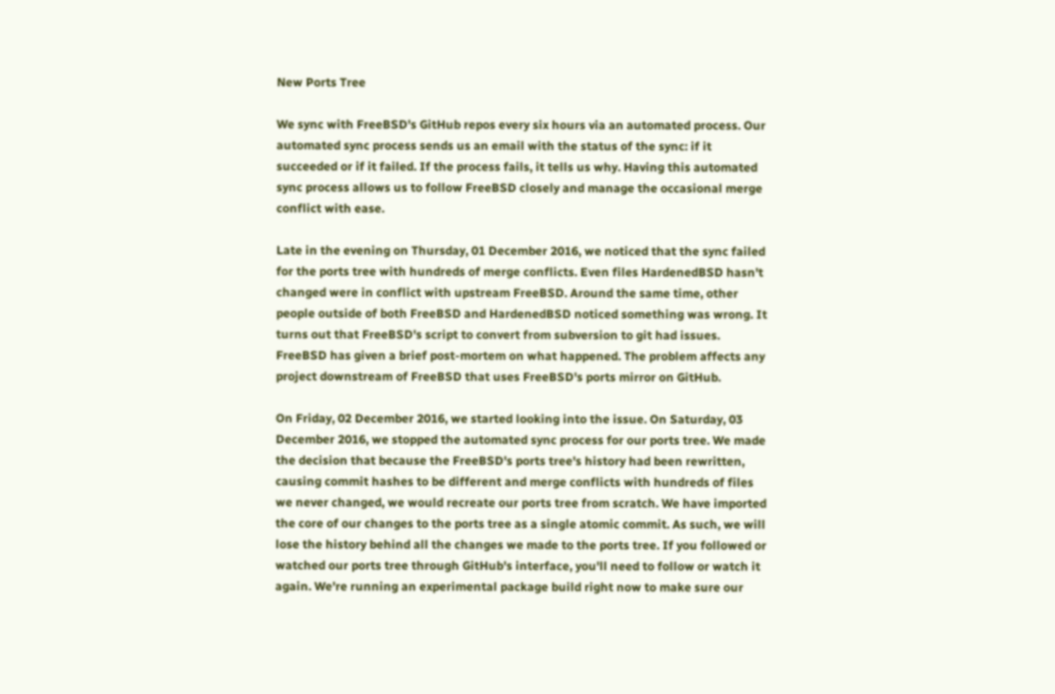New Ports Tree

We sync with FreeBSD's GitHub repos every six hours via an automated process. Our automated sync process sends us an email with the status of the sync: if it succeeded or if it failed. If the process fails, it tells us why. Having this automated sync process allows us to follow FreeBSD closely and manage the occasional merge conflict with ease.

Late in the evening on Thursday, 01 December 2016, we noticed that the sync failed for the ports tree with hundreds of merge conflicts. Even files HardenedBSD hasn't changed were in conflict with upstream FreeBSD. Around the same time, other people outside of both FreeBSD and HardenedBSD noticed something was wrong. It turns out that FreeBSD's script to convert from subversion to git had issues. FreeBSD has given a brief post-mortem on what happened. The problem affects any project downstream of FreeBSD that uses FreeBSD's ports mirror on GitHub.

On Friday, 02 December 2016, we started looking into the issue. On Saturday, 03 December 2016, we stopped the automated sync process for our ports tree. We made the decision that because the FreeBSD's ports tree's history had been rewritten, causing commit hashes to be different and merge conflicts with hundreds of files we never changed, we would recreate our ports tree from scratch. We have imported the core of our changes to the ports tree as a single atomic commit. As such, we will lose the history behind all the changes we made to the ports tree. If you followed or watched our ports tree through GitHub's interface, you'll need to follow or watch it again. We're running an experimental package build right now to make sure our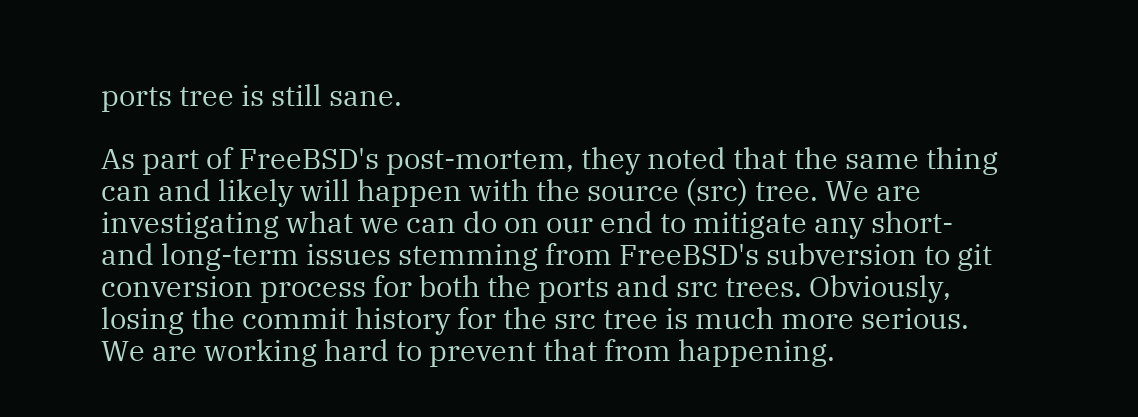ports tree is still sane.

As part of FreeBSD's post-mortem, they noted that the same thing can and likely will happen with the source (src) tree. We are investigating what we can do on our end to mitigate any short- and long-term issues stemming from FreeBSD's subversion to git conversion process for both the ports and src trees. Obviously, losing the commit history for the src tree is much more serious. We are working hard to prevent that from happening.